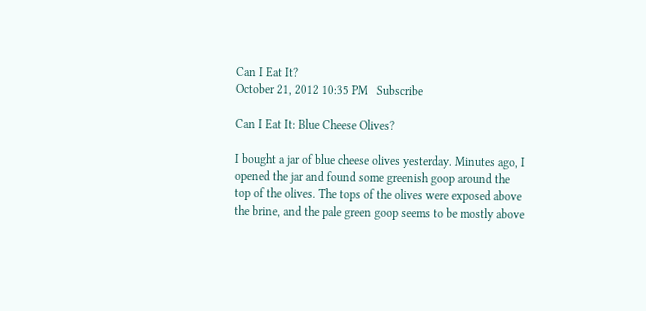Can I Eat It?
October 21, 2012 10:35 PM   Subscribe

Can I Eat It: Blue Cheese Olives?

I bought a jar of blue cheese olives yesterday. Minutes ago, I opened the jar and found some greenish goop around the top of the olives. The tops of the olives were exposed above the brine, and the pale green goop seems to be mostly above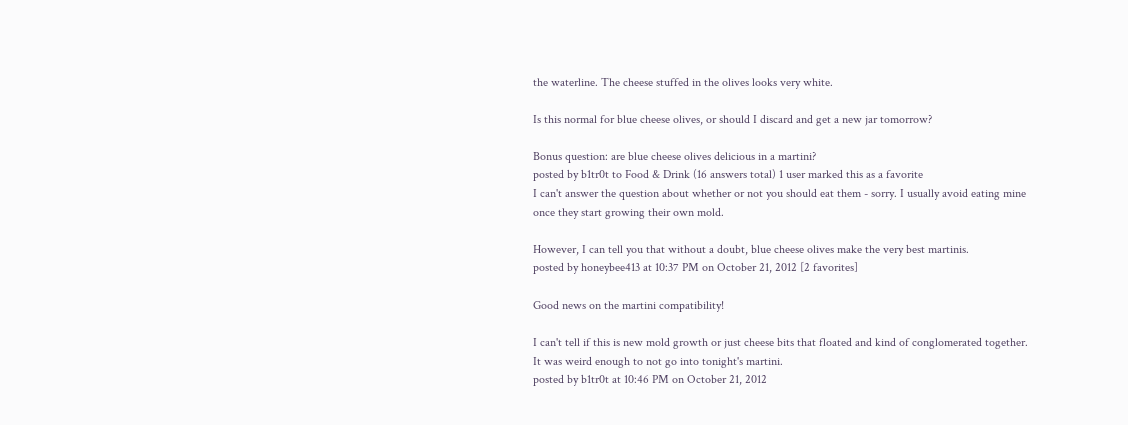the waterline. The cheese stuffed in the olives looks very white.

Is this normal for blue cheese olives, or should I discard and get a new jar tomorrow?

Bonus question: are blue cheese olives delicious in a martini?
posted by b1tr0t to Food & Drink (16 answers total) 1 user marked this as a favorite
I can't answer the question about whether or not you should eat them - sorry. I usually avoid eating mine once they start growing their own mold.

However, I can tell you that without a doubt, blue cheese olives make the very best martinis.
posted by honeybee413 at 10:37 PM on October 21, 2012 [2 favorites]

Good news on the martini compatibility!

I can't tell if this is new mold growth or just cheese bits that floated and kind of conglomerated together. It was weird enough to not go into tonight's martini.
posted by b1tr0t at 10:46 PM on October 21, 2012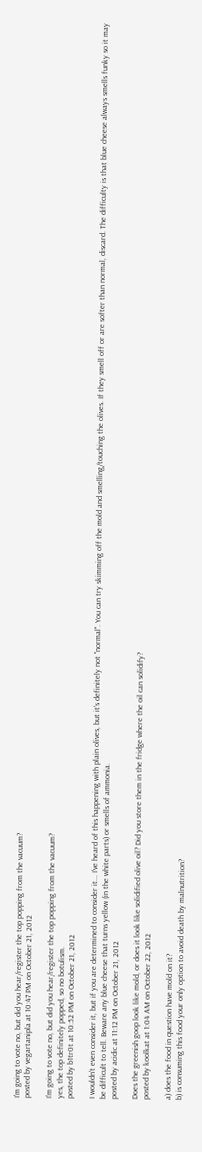I'm going to vote no, but did you hear/register the top popping from the vacuum?
posted by vegartanipla at 10:47 PM on October 21, 2012

I'm going to vote no, but did you hear/register the top popping from the vacuum?
yes, the top definitely popped, so no botulism.
posted by b1tr0t at 10:52 PM on October 21, 2012

I wouldn't even consider it, but if you are determined to consider it... I've heard of this happening with plain olives, but it's definitely not "normal". You can try skimming off the mold and smelling/touching the olives. If they smell off or are softer than normal, discard. The difficulty is that blue cheese always smells funky so it may be difficult to tell. Beware any blue cheese that turns yellow (in the white parts) or smells of ammonia.
posted by acidic at 11:12 PM on October 21, 2012

Does the greenish goop look like mold, or does it look like solidified olive oil? Did you store them in the fridge where the oil can solidify?
posted by koolkat at 1:04 AM on October 22, 2012

a) does the food in question have mold on it?
b) is consuming this food your only option to avoid death by malnutrition?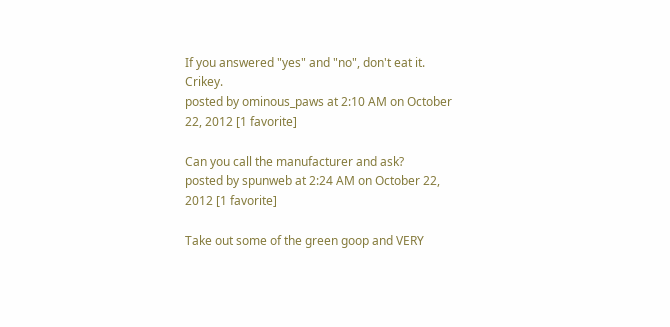If you answered "yes" and "no", don't eat it. Crikey.
posted by ominous_paws at 2:10 AM on October 22, 2012 [1 favorite]

Can you call the manufacturer and ask?
posted by spunweb at 2:24 AM on October 22, 2012 [1 favorite]

Take out some of the green goop and VERY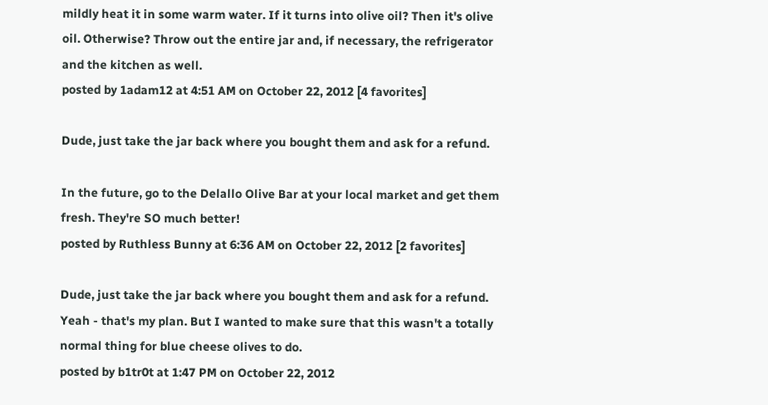mildly heat it in some warm water. If it turns into olive oil? Then it's olive oil. Otherwise? Throw out the entire jar and, if necessary, the refrigerator and the kitchen as well.
posted by 1adam12 at 4:51 AM on October 22, 2012 [4 favorites]

Dude, just take the jar back where you bought them and ask for a refund.

In the future, go to the Delallo Olive Bar at your local market and get them fresh. They're SO much better!
posted by Ruthless Bunny at 6:36 AM on October 22, 2012 [2 favorites]

Dude, just take the jar back where you bought them and ask for a refund.
Yeah - that's my plan. But I wanted to make sure that this wasn't a totally normal thing for blue cheese olives to do.
posted by b1tr0t at 1:47 PM on October 22, 2012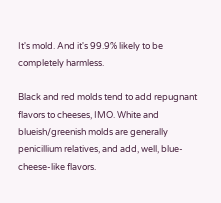It's mold. And it's 99.9% likely to be completely harmless.

Black and red molds tend to add repugnant flavors to cheeses, IMO. White and blueish/greenish molds are generally penicillium relatives, and add, well, blue-cheese-like flavors.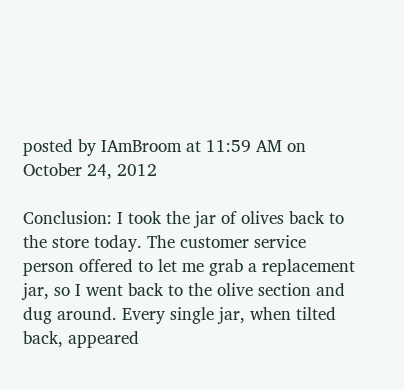posted by IAmBroom at 11:59 AM on October 24, 2012

Conclusion: I took the jar of olives back to the store today. The customer service person offered to let me grab a replacement jar, so I went back to the olive section and dug around. Every single jar, when tilted back, appeared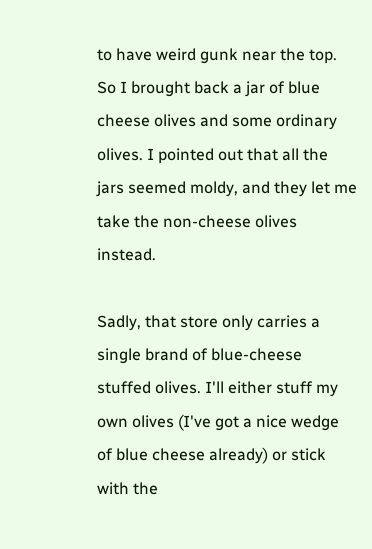to have weird gunk near the top. So I brought back a jar of blue cheese olives and some ordinary olives. I pointed out that all the jars seemed moldy, and they let me take the non-cheese olives instead.

Sadly, that store only carries a single brand of blue-cheese stuffed olives. I'll either stuff my own olives (I've got a nice wedge of blue cheese already) or stick with the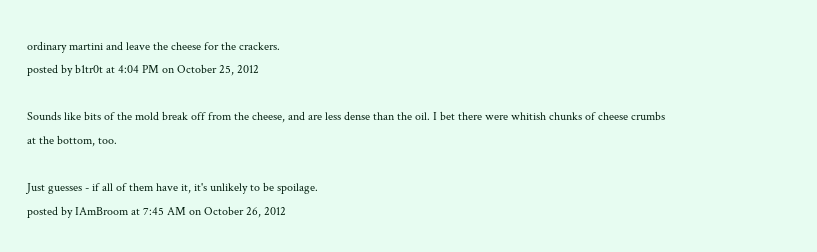ordinary martini and leave the cheese for the crackers.
posted by b1tr0t at 4:04 PM on October 25, 2012

Sounds like bits of the mold break off from the cheese, and are less dense than the oil. I bet there were whitish chunks of cheese crumbs at the bottom, too.

Just guesses - if all of them have it, it's unlikely to be spoilage.
posted by IAmBroom at 7:45 AM on October 26, 2012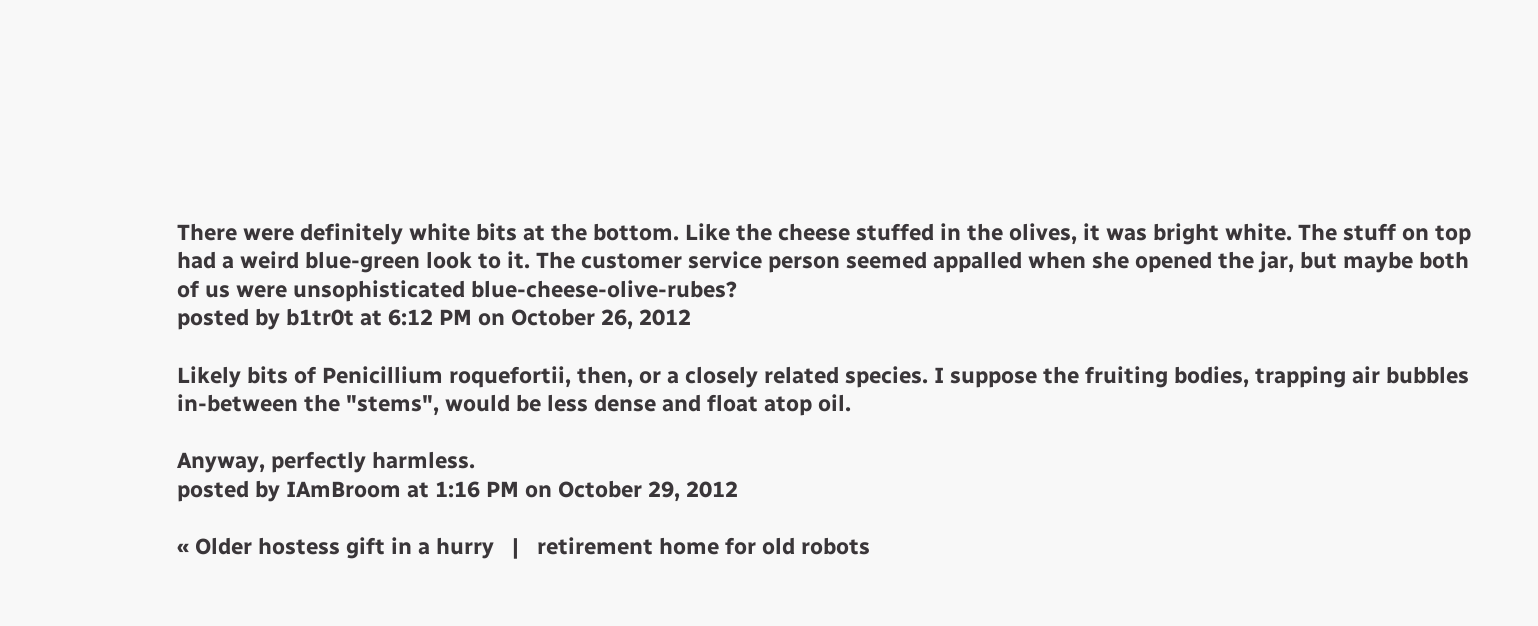There were definitely white bits at the bottom. Like the cheese stuffed in the olives, it was bright white. The stuff on top had a weird blue-green look to it. The customer service person seemed appalled when she opened the jar, but maybe both of us were unsophisticated blue-cheese-olive-rubes?
posted by b1tr0t at 6:12 PM on October 26, 2012

Likely bits of Penicillium roquefortii, then, or a closely related species. I suppose the fruiting bodies, trapping air bubbles in-between the "stems", would be less dense and float atop oil.

Anyway, perfectly harmless.
posted by IAmBroom at 1:16 PM on October 29, 2012

« Older hostess gift in a hurry   |   retirement home for old robots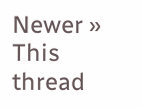Newer »
This thread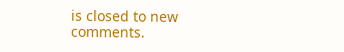is closed to new comments.